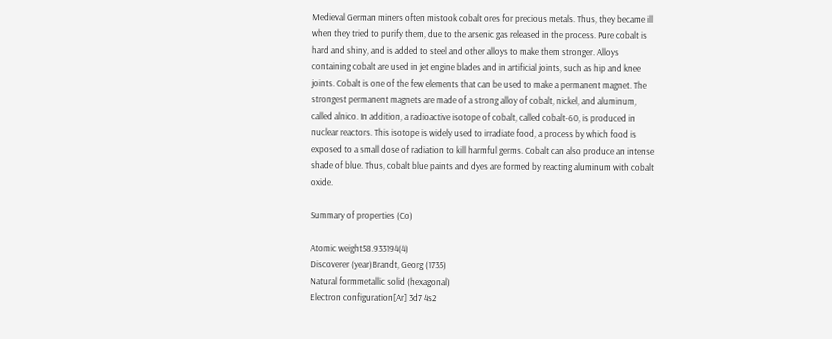Medieval German miners often mistook cobalt ores for precious metals. Thus, they became ill when they tried to purify them, due to the arsenic gas released in the process. Pure cobalt is hard and shiny, and is added to steel and other alloys to make them stronger. Alloys containing cobalt are used in jet engine blades and in artificial joints, such as hip and knee joints. Cobalt is one of the few elements that can be used to make a permanent magnet. The strongest permanent magnets are made of a strong alloy of cobalt, nickel, and aluminum, called alnico. In addition, a radioactive isotope of cobalt, called cobalt-60, is produced in nuclear reactors. This isotope is widely used to irradiate food, a process by which food is exposed to a small dose of radiation to kill harmful germs. Cobalt can also produce an intense shade of blue. Thus, cobalt blue paints and dyes are formed by reacting aluminum with cobalt oxide.

Summary of properties (Co)

Atomic weight58.933194(4)
Discoverer (year)Brandt, Georg (1735)
Natural formmetallic solid (hexagonal)
Electron configuration[Ar] 3d7 4s2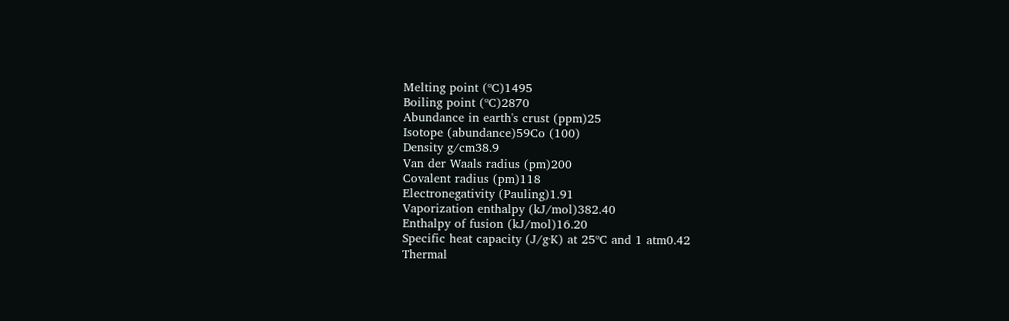Melting point (ºC)1495
Boiling point (ºC)2870
Abundance in earth's crust (ppm)25
Isotope (abundance)59Co (100)
Density g/cm38.9
Van der Waals radius (pm)200
Covalent radius (pm)118
Electronegativity (Pauling)1.91
Vaporization enthalpy (kJ/mol)382.40
Enthalpy of fusion (kJ/mol)16.20
Specific heat capacity (J/g·K) at 25ºC and 1 atm0.42
Thermal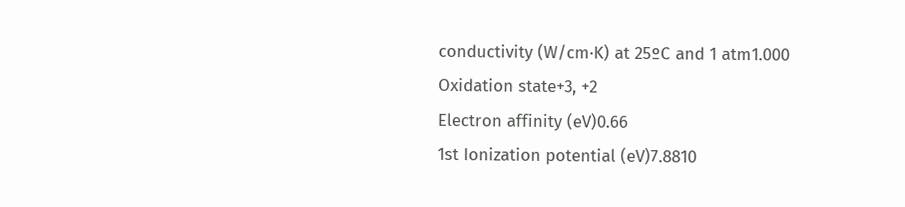conductivity (W/cm·K) at 25ºC and 1 atm1.000
Oxidation state+3, +2
Electron affinity (eV)0.66
1st Ionization potential (eV)7.8810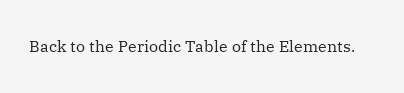Back to the Periodic Table of the Elements.